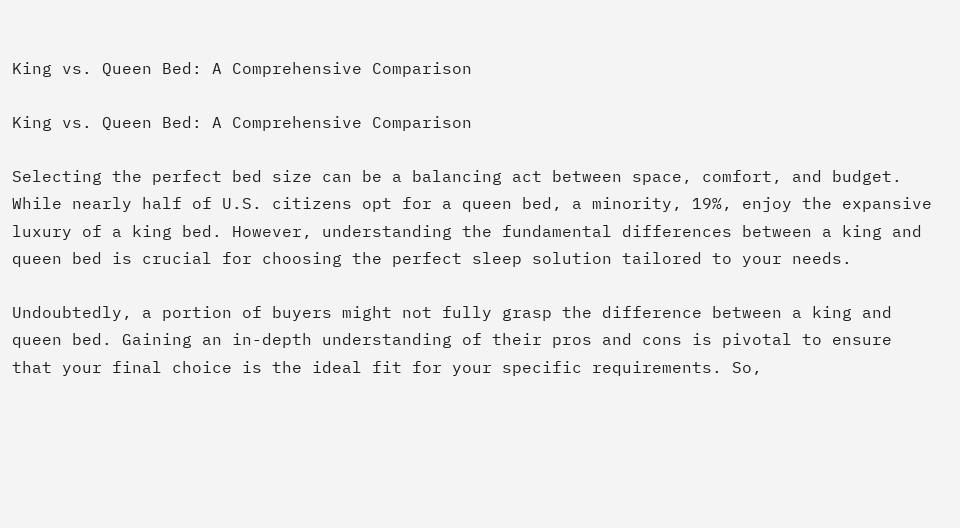King vs. Queen Bed: A Comprehensive Comparison

King vs. Queen Bed: A Comprehensive Comparison

Selecting the perfect bed size can be a balancing act between space, comfort, and budget. While nearly half of U.S. citizens opt for a queen bed, a minority, 19%, enjoy the expansive luxury of a king bed. However, understanding the fundamental differences between a king and queen bed is crucial for choosing the perfect sleep solution tailored to your needs.

Undoubtedly, a portion of buyers might not fully grasp the difference between a king and queen bed. Gaining an in-depth understanding of their pros and cons is pivotal to ensure that your final choice is the ideal fit for your specific requirements. So,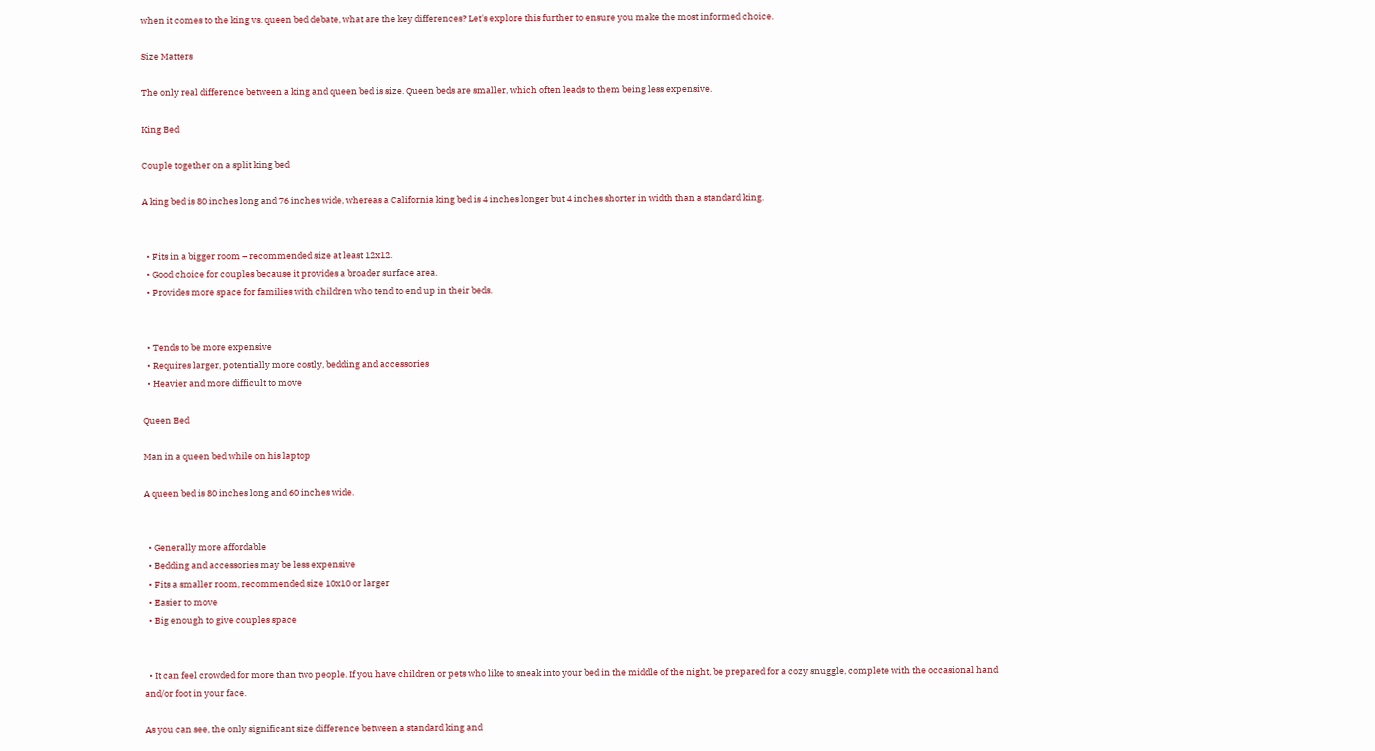when it comes to the king vs. queen bed debate, what are the key differences? Let's explore this further to ensure you make the most informed choice.

Size Matters

The only real difference between a king and queen bed is size. Queen beds are smaller, which often leads to them being less expensive.

King Bed

Couple together on a split king bed

A king bed is 80 inches long and 76 inches wide, whereas a California king bed is 4 inches longer but 4 inches shorter in width than a standard king.


  • Fits in a bigger room – recommended size at least 12x12.
  • Good choice for couples because it provides a broader surface area.
  • Provides more space for families with children who tend to end up in their beds.


  • Tends to be more expensive
  • Requires larger, potentially more costly, bedding and accessories
  • Heavier and more difficult to move

Queen Bed

Man in a queen bed while on his laptop

A queen bed is 80 inches long and 60 inches wide.


  • Generally more affordable
  • Bedding and accessories may be less expensive
  • Fits a smaller room, recommended size 10x10 or larger
  • Easier to move
  • Big enough to give couples space


  • It can feel crowded for more than two people. If you have children or pets who like to sneak into your bed in the middle of the night, be prepared for a cozy snuggle, complete with the occasional hand and/or foot in your face.

As you can see, the only significant size difference between a standard king and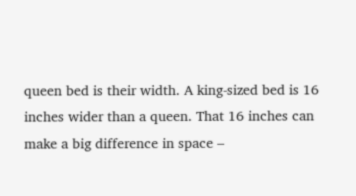queen bed is their width. A king-sized bed is 16 inches wider than a queen. That 16 inches can make a big difference in space –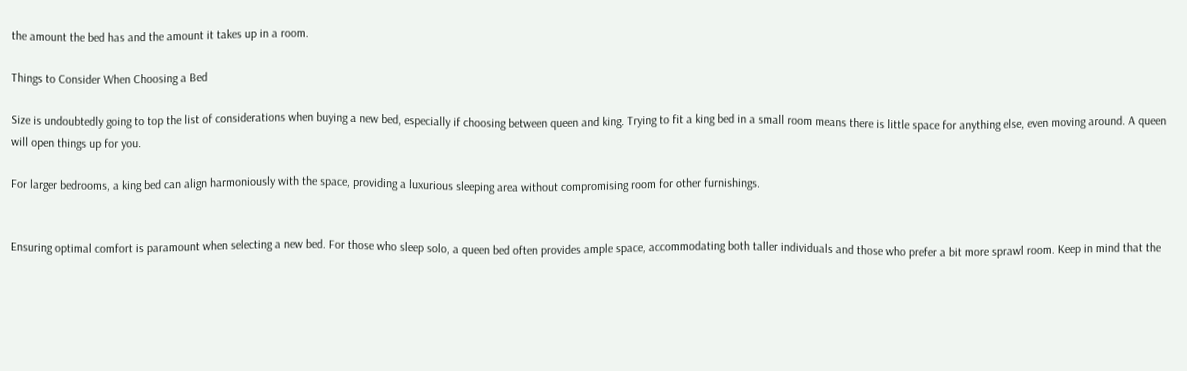the amount the bed has and the amount it takes up in a room.

Things to Consider When Choosing a Bed

Size is undoubtedly going to top the list of considerations when buying a new bed, especially if choosing between queen and king. Trying to fit a king bed in a small room means there is little space for anything else, even moving around. A queen will open things up for you.

For larger bedrooms, a king bed can align harmoniously with the space, providing a luxurious sleeping area without compromising room for other furnishings.


Ensuring optimal comfort is paramount when selecting a new bed. For those who sleep solo, a queen bed often provides ample space, accommodating both taller individuals and those who prefer a bit more sprawl room. Keep in mind that the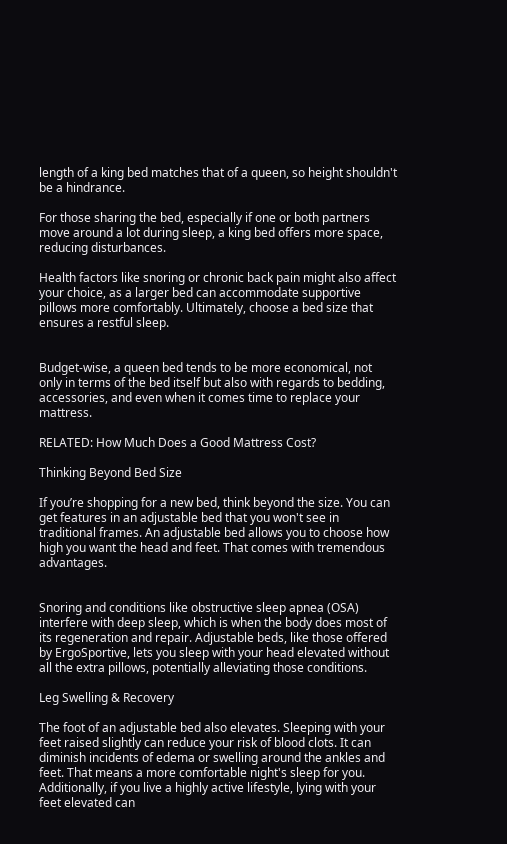length of a king bed matches that of a queen, so height shouldn't be a hindrance.

For those sharing the bed, especially if one or both partners move around a lot during sleep, a king bed offers more space, reducing disturbances.

Health factors like snoring or chronic back pain might also affect your choice, as a larger bed can accommodate supportive pillows more comfortably. Ultimately, choose a bed size that ensures a restful sleep.


Budget-wise, a queen bed tends to be more economical, not only in terms of the bed itself but also with regards to bedding, accessories, and even when it comes time to replace your mattress.

RELATED: How Much Does a Good Mattress Cost?

Thinking Beyond Bed Size

If you’re shopping for a new bed, think beyond the size. You can get features in an adjustable bed that you won't see in traditional frames. An adjustable bed allows you to choose how high you want the head and feet. That comes with tremendous advantages.


Snoring and conditions like obstructive sleep apnea (OSA) interfere with deep sleep, which is when the body does most of its regeneration and repair. Adjustable beds, like those offered by ErgoSportive, lets you sleep with your head elevated without all the extra pillows, potentially alleviating those conditions.

Leg Swelling & Recovery

The foot of an adjustable bed also elevates. Sleeping with your feet raised slightly can reduce your risk of blood clots. It can diminish incidents of edema or swelling around the ankles and feet. That means a more comfortable night's sleep for you. Additionally, if you live a highly active lifestyle, lying with your feet elevated can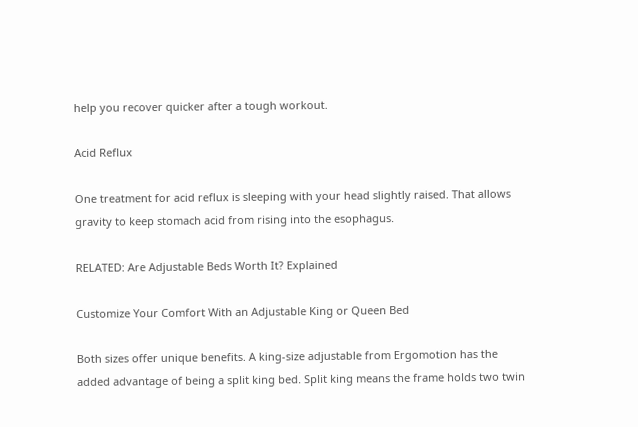help you recover quicker after a tough workout.

Acid Reflux

One treatment for acid reflux is sleeping with your head slightly raised. That allows gravity to keep stomach acid from rising into the esophagus.

RELATED: Are Adjustable Beds Worth It? Explained

Customize Your Comfort With an Adjustable King or Queen Bed

Both sizes offer unique benefits. A king-size adjustable from Ergomotion has the added advantage of being a split king bed. Split king means the frame holds two twin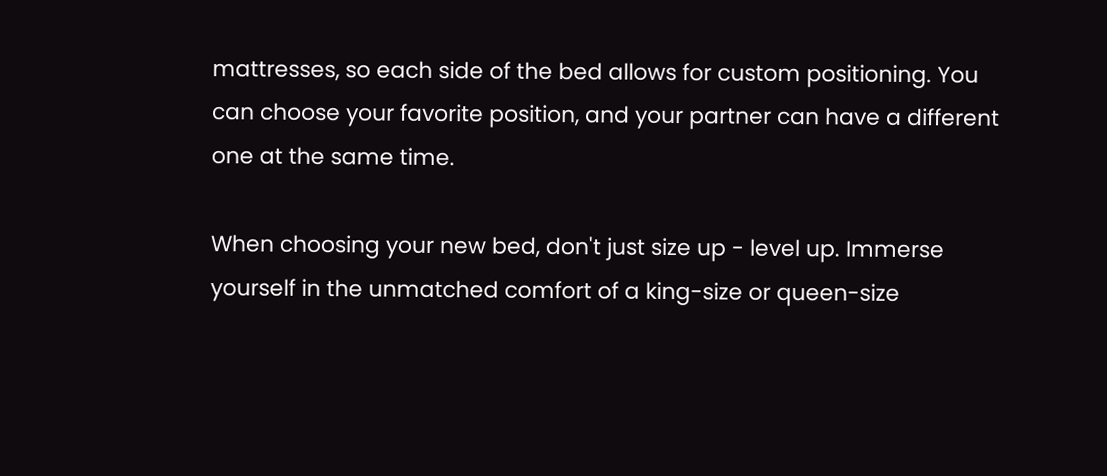mattresses, so each side of the bed allows for custom positioning. You can choose your favorite position, and your partner can have a different one at the same time.

When choosing your new bed, don't just size up - level up. Immerse yourself in the unmatched comfort of a king-size or queen-size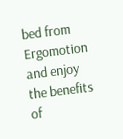bed from Ergomotion and enjoy the benefits of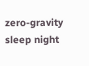zero-gravity sleep night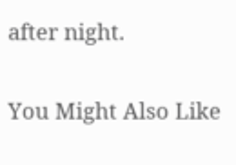after night.

You Might Also Like